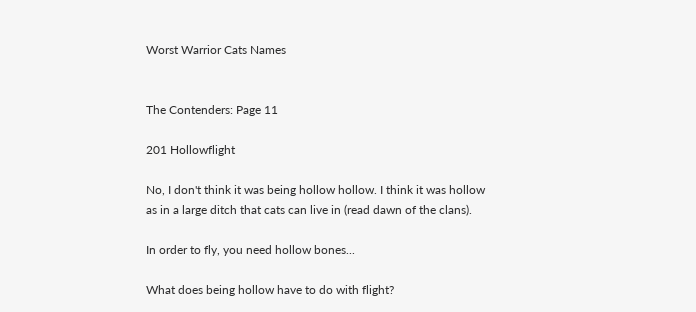Worst Warrior Cats Names


The Contenders: Page 11

201 Hollowflight

No, I don't think it was being hollow hollow. I think it was hollow as in a large ditch that cats can live in (read dawn of the clans).

In order to fly, you need hollow bones...

What does being hollow have to do with flight?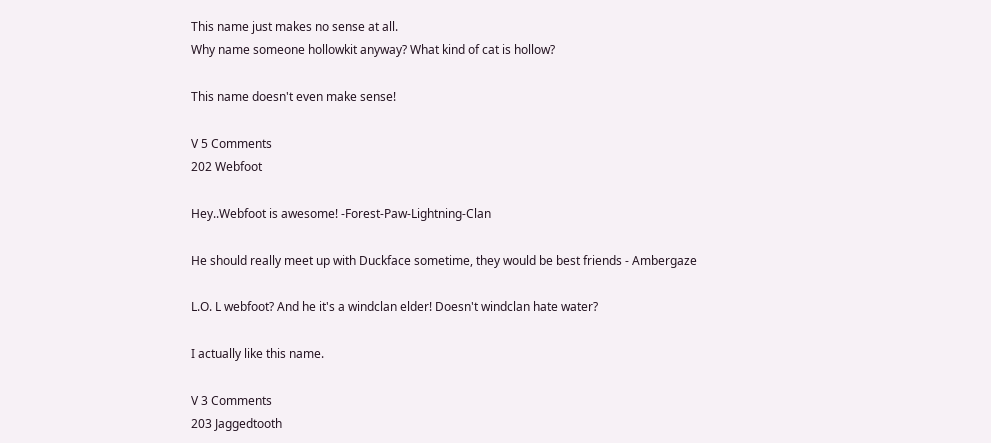This name just makes no sense at all.
Why name someone hollowkit anyway? What kind of cat is hollow?

This name doesn't even make sense!

V 5 Comments
202 Webfoot

Hey..Webfoot is awesome! -Forest-Paw-Lightning-Clan

He should really meet up with Duckface sometime, they would be best friends - Ambergaze

L.O. L webfoot? And he it's a windclan elder! Doesn't windclan hate water?

I actually like this name.

V 3 Comments
203 Jaggedtooth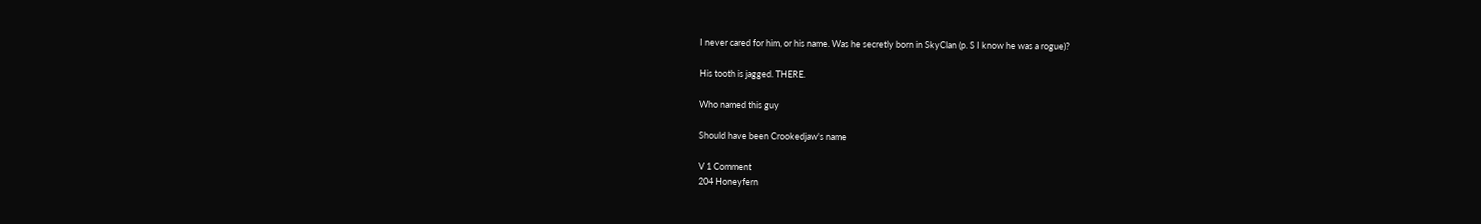I never cared for him, or his name. Was he secretly born in SkyClan (p. S I know he was a rogue)?

His tooth is jagged. THERE.

Who named this guy

Should have been Crookedjaw's name

V 1 Comment
204 Honeyfern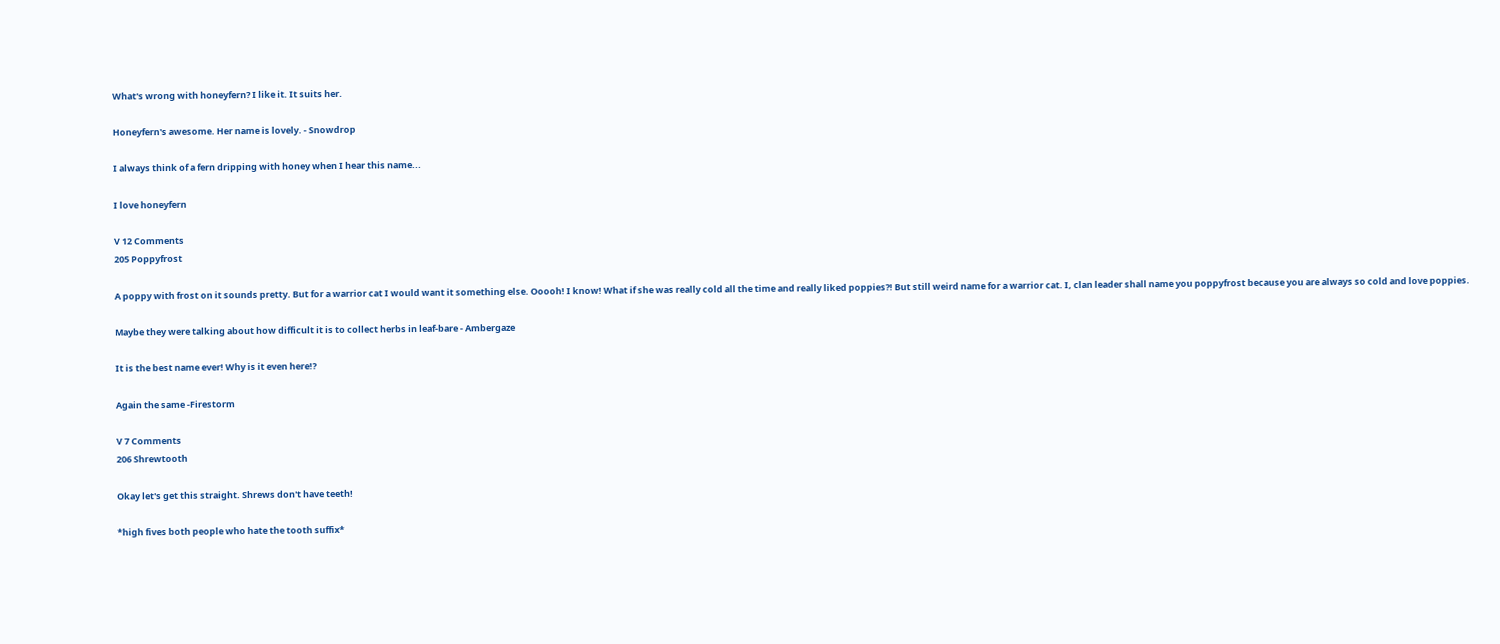What's wrong with honeyfern? I like it. It suits her.

Honeyfern's awesome. Her name is lovely. - Snowdrop

I always think of a fern dripping with honey when I hear this name...

I love honeyfern

V 12 Comments
205 Poppyfrost

A poppy with frost on it sounds pretty. But for a warrior cat I would want it something else. Ooooh! I know! What if she was really cold all the time and really liked poppies?! But still weird name for a warrior cat. I, clan leader shall name you poppyfrost because you are always so cold and love poppies.

Maybe they were talking about how difficult it is to collect herbs in leaf-bare - Ambergaze

It is the best name ever! Why is it even here!?

Again the same -Firestorm

V 7 Comments
206 Shrewtooth

Okay let's get this straight. Shrews don't have teeth!

*high fives both people who hate the tooth suffix*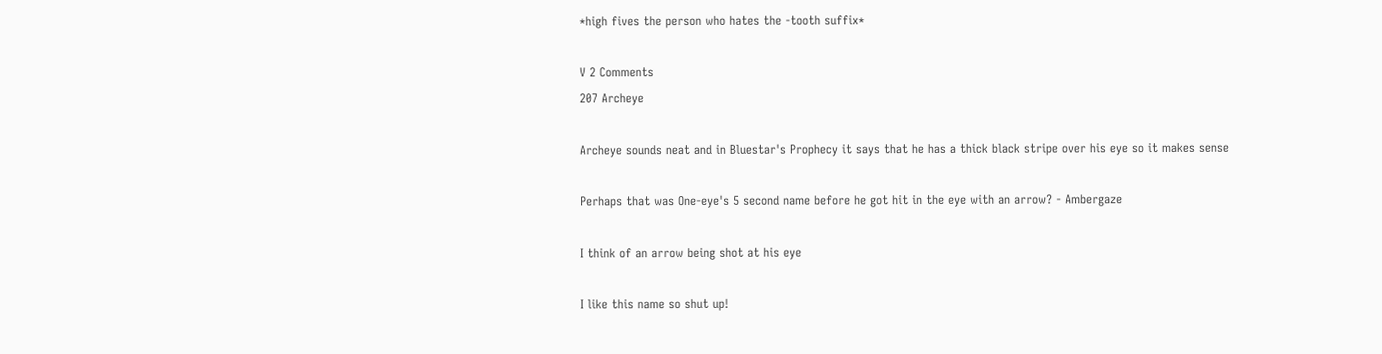*high fives the person who hates the -tooth suffix*

V 2 Comments
207 Archeye

Archeye sounds neat and in Bluestar's Prophecy it says that he has a thick black stripe over his eye so it makes sense

Perhaps that was One-eye's 5 second name before he got hit in the eye with an arrow? - Ambergaze

I think of an arrow being shot at his eye

I like this name so shut up!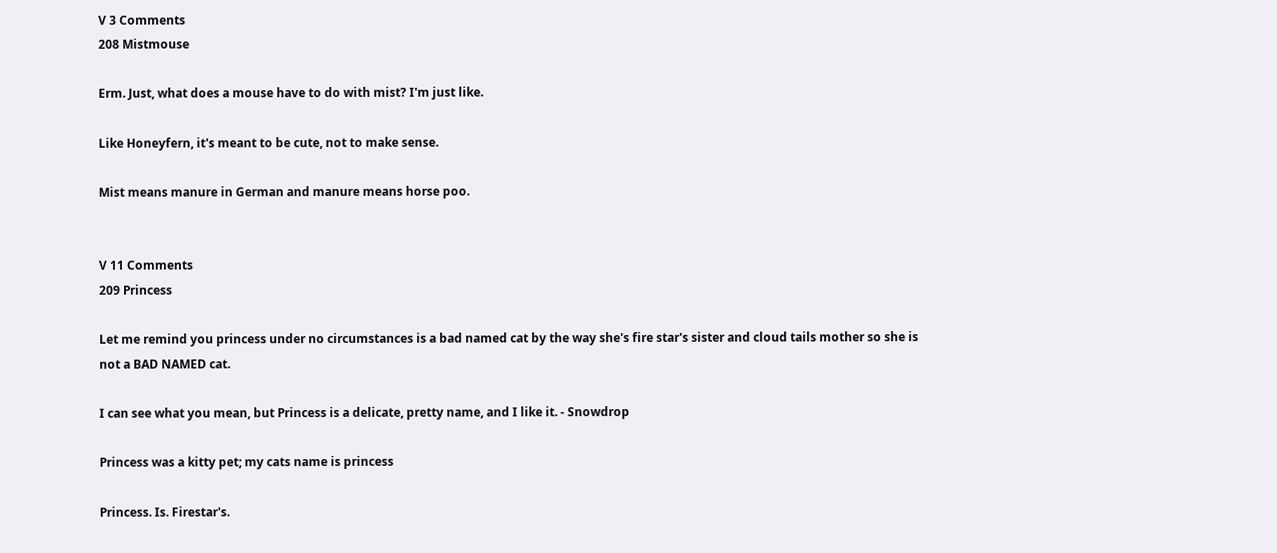V 3 Comments
208 Mistmouse

Erm. Just, what does a mouse have to do with mist? I'm just like.

Like Honeyfern, it's meant to be cute, not to make sense.

Mist means manure in German and manure means horse poo.


V 11 Comments
209 Princess

Let me remind you princess under no circumstances is a bad named cat by the way she's fire star's sister and cloud tails mother so she is not a BAD NAMED cat.

I can see what you mean, but Princess is a delicate, pretty name, and I like it. - Snowdrop

Princess was a kitty pet; my cats name is princess

Princess. Is. Firestar's.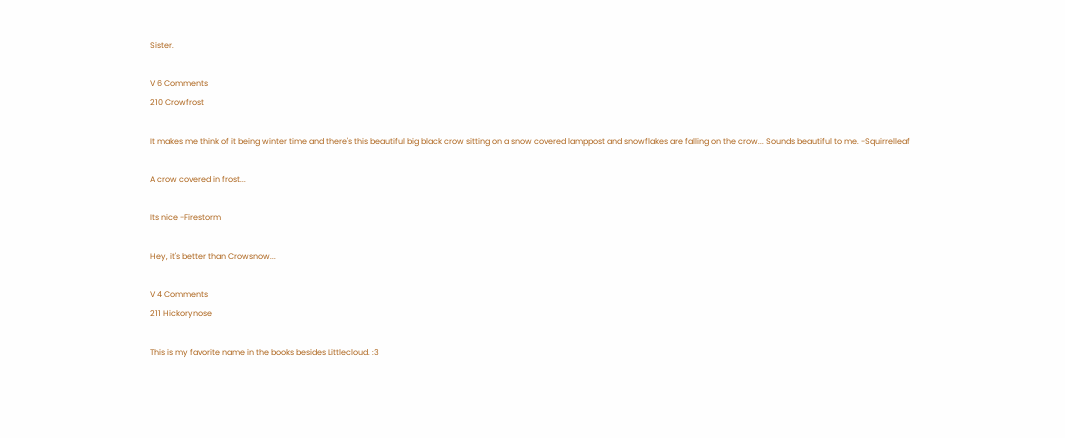Sister.

V 6 Comments
210 Crowfrost

It makes me think of it being winter time and there's this beautiful big black crow sitting on a snow covered lamppost and snowflakes are falling on the crow... Sounds beautiful to me. -Squirrelleaf

A crow covered in frost...

Its nice -Firestorm

Hey, it's better than Crowsnow...

V 4 Comments
211 Hickorynose

This is my favorite name in the books besides Littlecloud. :3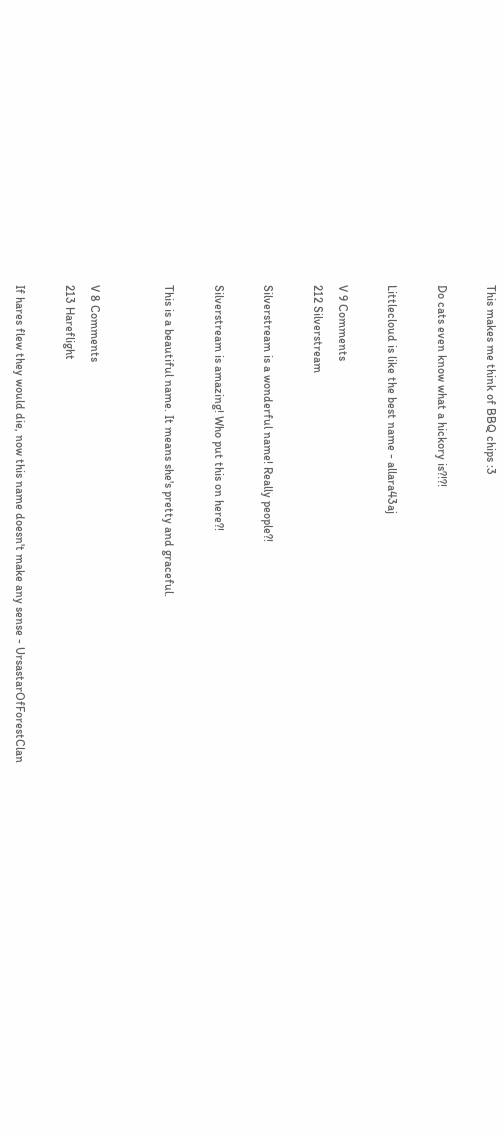This makes me think of BBQ chips :3

Do cats even know what a hickory is?!?!

Littlecloud is like the best name - allara43aj

V 9 Comments
212 Silverstream

Silverstream is a wonderful name! Really people?!

Silverstream is amazing! Who put this on here?!

This is a beautiful name. It means she's pretty and graceful.


V 8 Comments
213 Hareflight

If hares flew they would die, now this name doesn't make any sense - UrsastarOfForestClan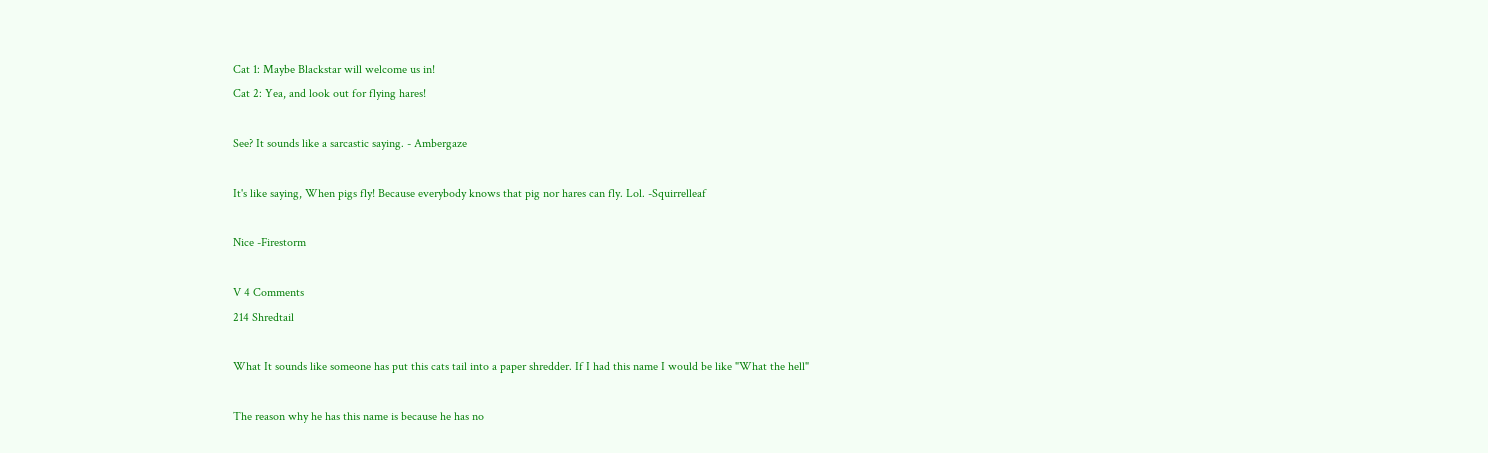Cat 1: Maybe Blackstar will welcome us in!
Cat 2: Yea, and look out for flying hares!

See? It sounds like a sarcastic saying. - Ambergaze

It's like saying, When pigs fly! Because everybody knows that pig nor hares can fly. Lol. -Squirrelleaf

Nice -Firestorm

V 4 Comments
214 Shredtail

What It sounds like someone has put this cats tail into a paper shredder. If I had this name I would be like "What the hell"

The reason why he has this name is because he has no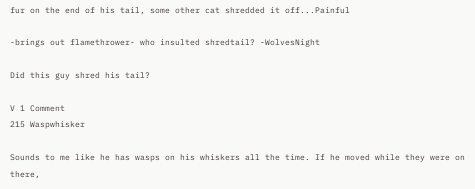fur on the end of his tail, some other cat shredded it off...Painful

-brings out flamethrower- who insulted shredtail? -WolvesNight

Did this guy shred his tail?

V 1 Comment
215 Waspwhisker

Sounds to me like he has wasps on his whiskers all the time. If he moved while they were on there,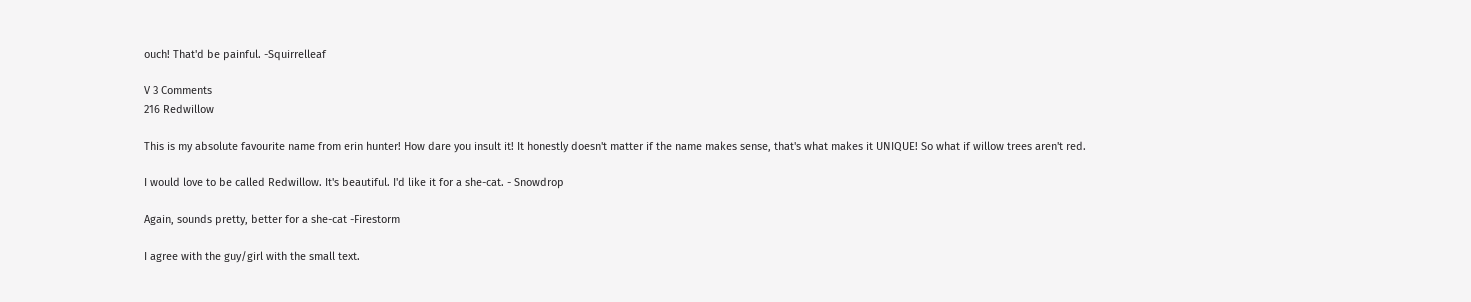ouch! That'd be painful. -Squirrelleaf

V 3 Comments
216 Redwillow

This is my absolute favourite name from erin hunter! How dare you insult it! It honestly doesn't matter if the name makes sense, that's what makes it UNIQUE! So what if willow trees aren't red.

I would love to be called Redwillow. It's beautiful. I'd like it for a she-cat. - Snowdrop

Again, sounds pretty, better for a she-cat -Firestorm

I agree with the guy/girl with the small text.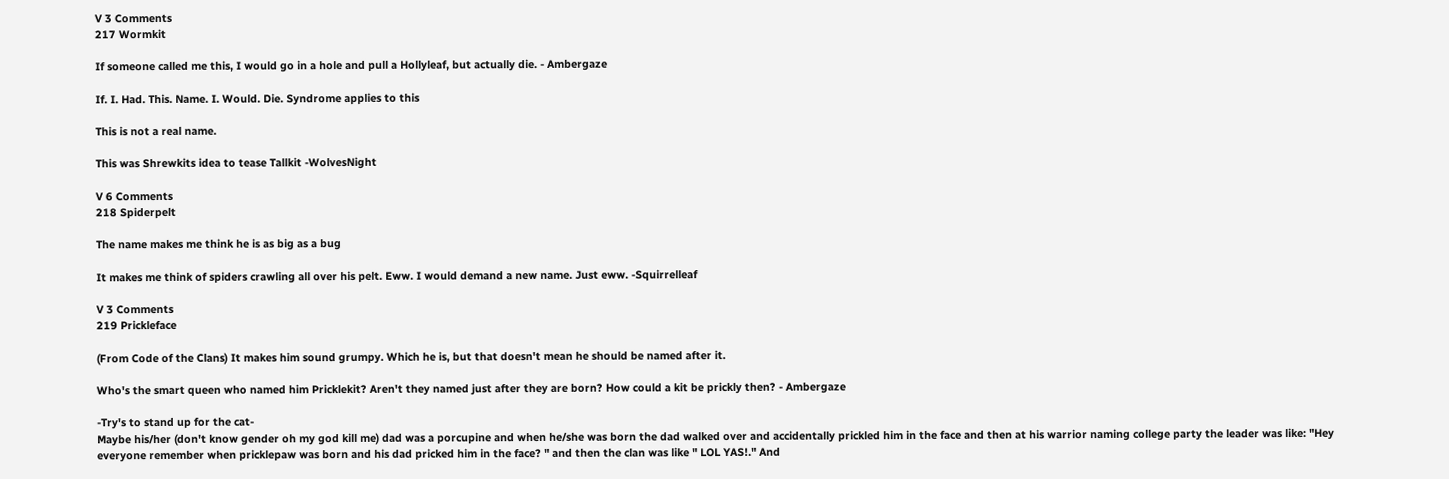V 3 Comments
217 Wormkit

If someone called me this, I would go in a hole and pull a Hollyleaf, but actually die. - Ambergaze

If. I. Had. This. Name. I. Would. Die. Syndrome applies to this

This is not a real name.

This was Shrewkits idea to tease Tallkit -WolvesNight

V 6 Comments
218 Spiderpelt

The name makes me think he is as big as a bug

It makes me think of spiders crawling all over his pelt. Eww. I would demand a new name. Just eww. -Squirrelleaf

V 3 Comments
219 Prickleface

(From Code of the Clans) It makes him sound grumpy. Which he is, but that doesn't mean he should be named after it.

Who's the smart queen who named him Pricklekit? Aren't they named just after they are born? How could a kit be prickly then? - Ambergaze

-Try's to stand up for the cat-
Maybe his/her (don't know gender oh my god kill me) dad was a porcupine and when he/she was born the dad walked over and accidentally prickled him in the face and then at his warrior naming college party the leader was like: "Hey everyone remember when pricklepaw was born and his dad pricked him in the face? " and then the clan was like " LOL YAS!." And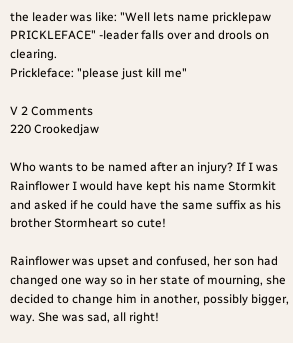the leader was like: "Well lets name pricklepaw PRICKLEFACE" -leader falls over and drools on clearing.
Prickleface: "please just kill me"

V 2 Comments
220 Crookedjaw

Who wants to be named after an injury? If I was Rainflower I would have kept his name Stormkit and asked if he could have the same suffix as his brother Stormheart so cute!

Rainflower was upset and confused, her son had changed one way so in her state of mourning, she decided to change him in another, possibly bigger, way. She was sad, all right!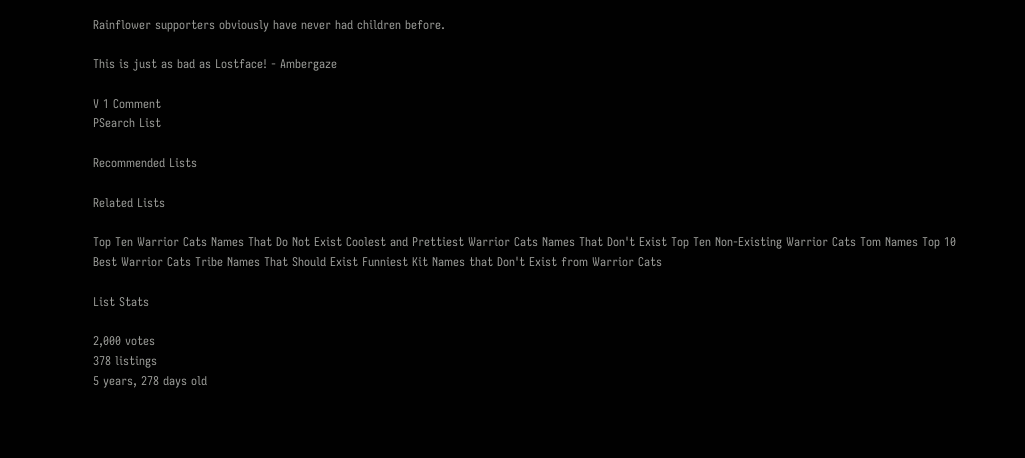Rainflower supporters obviously have never had children before.

This is just as bad as Lostface! - Ambergaze

V 1 Comment
PSearch List

Recommended Lists

Related Lists

Top Ten Warrior Cats Names That Do Not Exist Coolest and Prettiest Warrior Cats Names That Don't Exist Top Ten Non-Existing Warrior Cats Tom Names Top 10 Best Warrior Cats Tribe Names That Should Exist Funniest Kit Names that Don't Exist from Warrior Cats

List Stats

2,000 votes
378 listings
5 years, 278 days old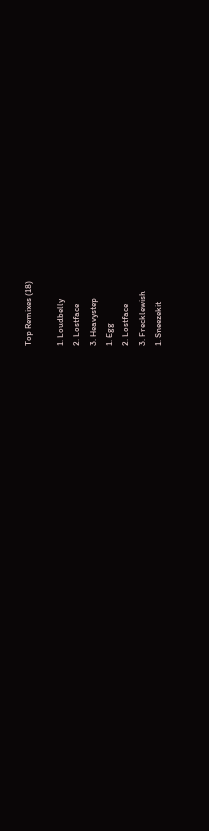Top Remixes (18)

1. Loudbelly
2. Lostface
3. Heavystep
1. Egg
2. Lostface
3. Frecklewish
1. Sneezekit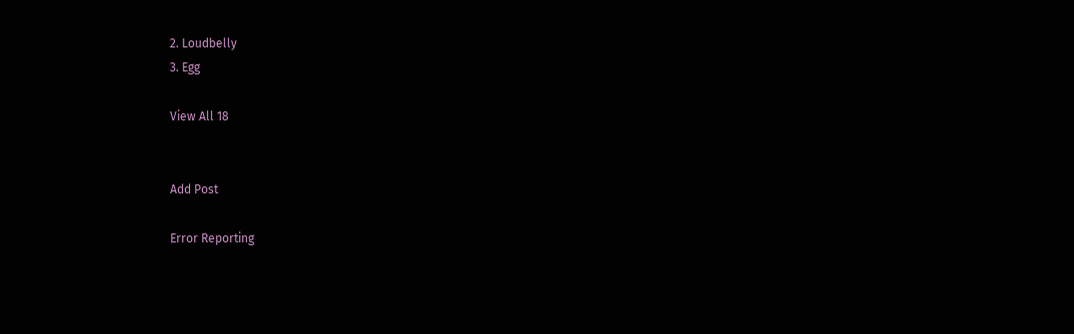2. Loudbelly
3. Egg

View All 18


Add Post

Error Reporting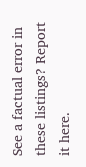See a factual error in these listings? Report it here.